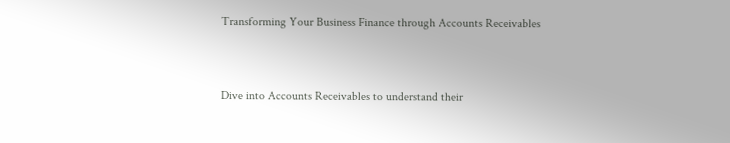Transforming Your Business Finance through Accounts Receivables


Dive into Accounts Receivables to understand their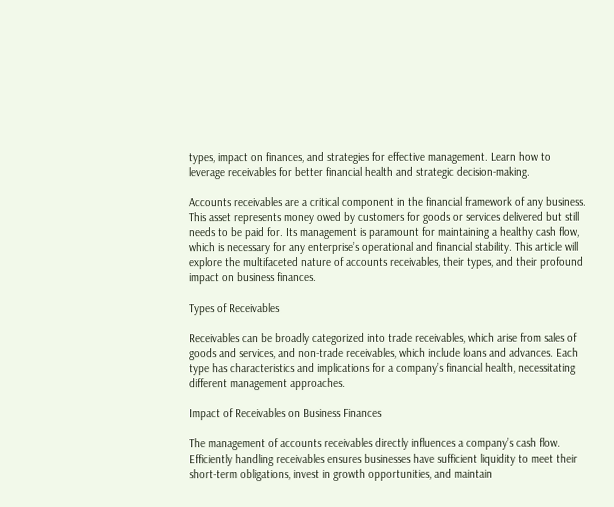types, impact on finances, and strategies for effective management. Learn how to leverage receivables for better financial health and strategic decision-making.

Accounts receivables are a critical component in the financial framework of any business. This asset represents money owed by customers for goods or services delivered but still needs to be paid for. Its management is paramount for maintaining a healthy cash flow, which is necessary for any enterprise’s operational and financial stability. This article will explore the multifaceted nature of accounts receivables, their types, and their profound impact on business finances.

Types of Receivables

Receivables can be broadly categorized into trade receivables, which arise from sales of goods and services, and non-trade receivables, which include loans and advances. Each type has characteristics and implications for a company’s financial health, necessitating different management approaches.

Impact of Receivables on Business Finances

The management of accounts receivables directly influences a company’s cash flow. Efficiently handling receivables ensures businesses have sufficient liquidity to meet their short-term obligations, invest in growth opportunities, and maintain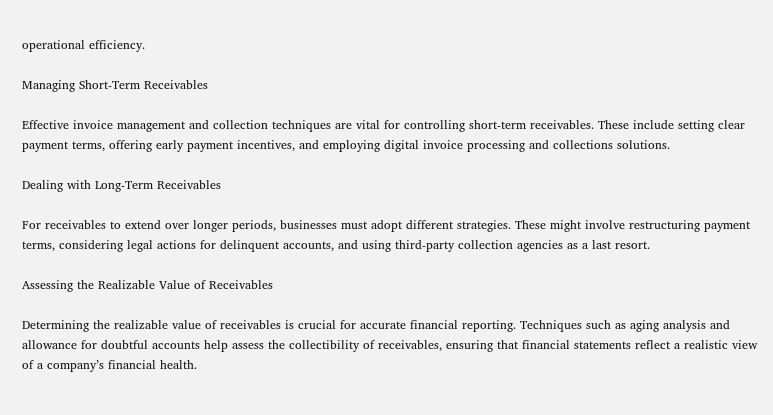operational efficiency.

Managing Short-Term Receivables

Effective invoice management and collection techniques are vital for controlling short-term receivables. These include setting clear payment terms, offering early payment incentives, and employing digital invoice processing and collections solutions.

Dealing with Long-Term Receivables

For receivables to extend over longer periods, businesses must adopt different strategies. These might involve restructuring payment terms, considering legal actions for delinquent accounts, and using third-party collection agencies as a last resort.

Assessing the Realizable Value of Receivables

Determining the realizable value of receivables is crucial for accurate financial reporting. Techniques such as aging analysis and allowance for doubtful accounts help assess the collectibility of receivables, ensuring that financial statements reflect a realistic view of a company’s financial health.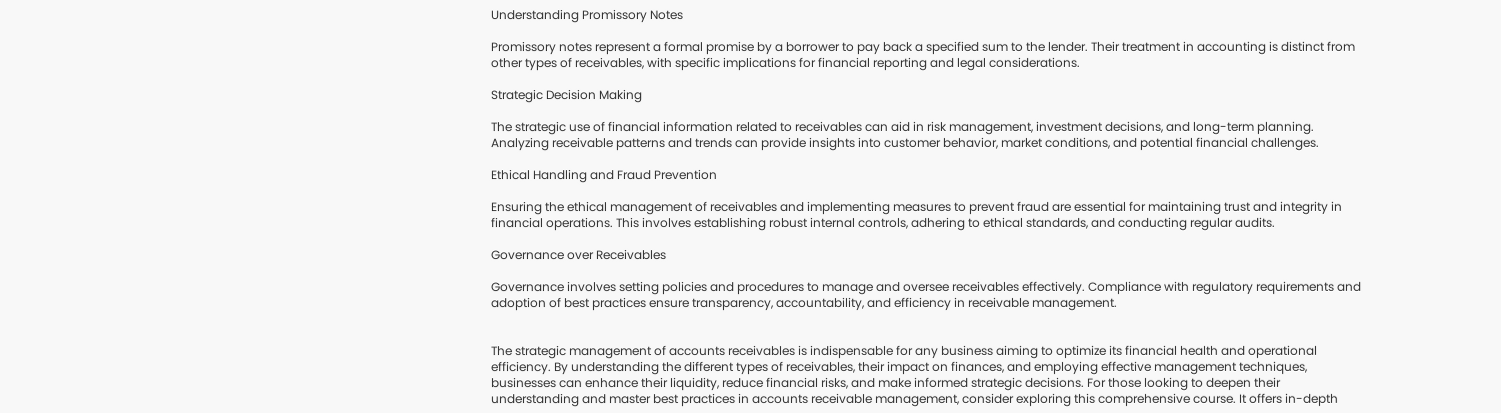Understanding Promissory Notes

Promissory notes represent a formal promise by a borrower to pay back a specified sum to the lender. Their treatment in accounting is distinct from other types of receivables, with specific implications for financial reporting and legal considerations.

Strategic Decision Making

The strategic use of financial information related to receivables can aid in risk management, investment decisions, and long-term planning. Analyzing receivable patterns and trends can provide insights into customer behavior, market conditions, and potential financial challenges.

Ethical Handling and Fraud Prevention

Ensuring the ethical management of receivables and implementing measures to prevent fraud are essential for maintaining trust and integrity in financial operations. This involves establishing robust internal controls, adhering to ethical standards, and conducting regular audits.

Governance over Receivables

Governance involves setting policies and procedures to manage and oversee receivables effectively. Compliance with regulatory requirements and adoption of best practices ensure transparency, accountability, and efficiency in receivable management.


The strategic management of accounts receivables is indispensable for any business aiming to optimize its financial health and operational efficiency. By understanding the different types of receivables, their impact on finances, and employing effective management techniques, businesses can enhance their liquidity, reduce financial risks, and make informed strategic decisions. For those looking to deepen their understanding and master best practices in accounts receivable management, consider exploring this comprehensive course. It offers in-depth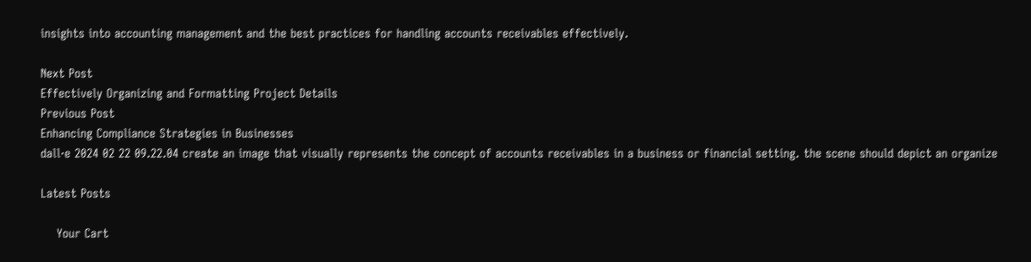insights into accounting management and the best practices for handling accounts receivables effectively.

Next Post
Effectively Organizing and Formatting Project Details
Previous Post
Enhancing Compliance Strategies in Businesses
dall·e 2024 02 22 09.22.04 create an image that visually represents the concept of accounts receivables in a business or financial setting. the scene should depict an organize

Latest Posts

    Your Cart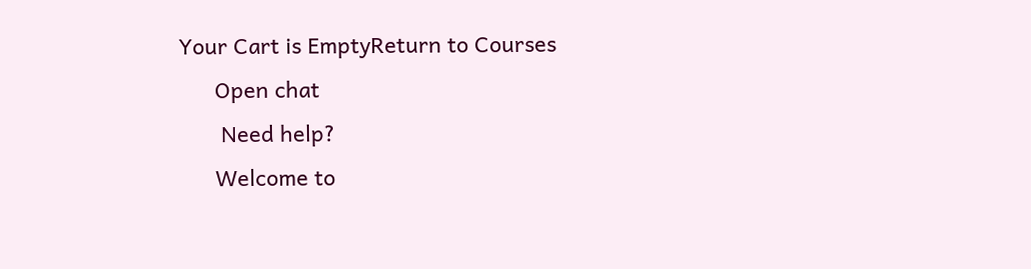Your Cart is EmptyReturn to Courses
      Open chat
       Need help?
      Welcome to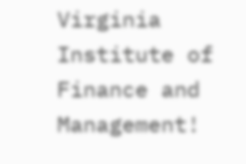Virginia Institute of Finance and Management!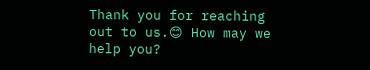Thank you for reaching out to us.😊 How may we help you?